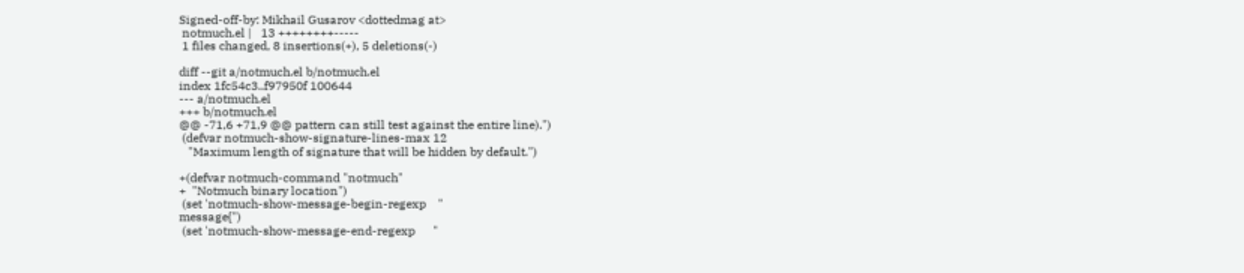Signed-off-by: Mikhail Gusarov <dottedmag at>
 notmuch.el |   13 ++++++++-----
 1 files changed, 8 insertions(+), 5 deletions(-)

diff --git a/notmuch.el b/notmuch.el
index 1fc54c3..f97950f 100644
--- a/notmuch.el
+++ b/notmuch.el
@@ -71,6 +71,9 @@ pattern can still test against the entire line).")
 (defvar notmuch-show-signature-lines-max 12
   "Maximum length of signature that will be hidden by default.")

+(defvar notmuch-command "notmuch"
+  "Notmuch binary location")
 (set 'notmuch-show-message-begin-regexp    "
message{")
 (set 'notmuch-show-message-end-regexp      "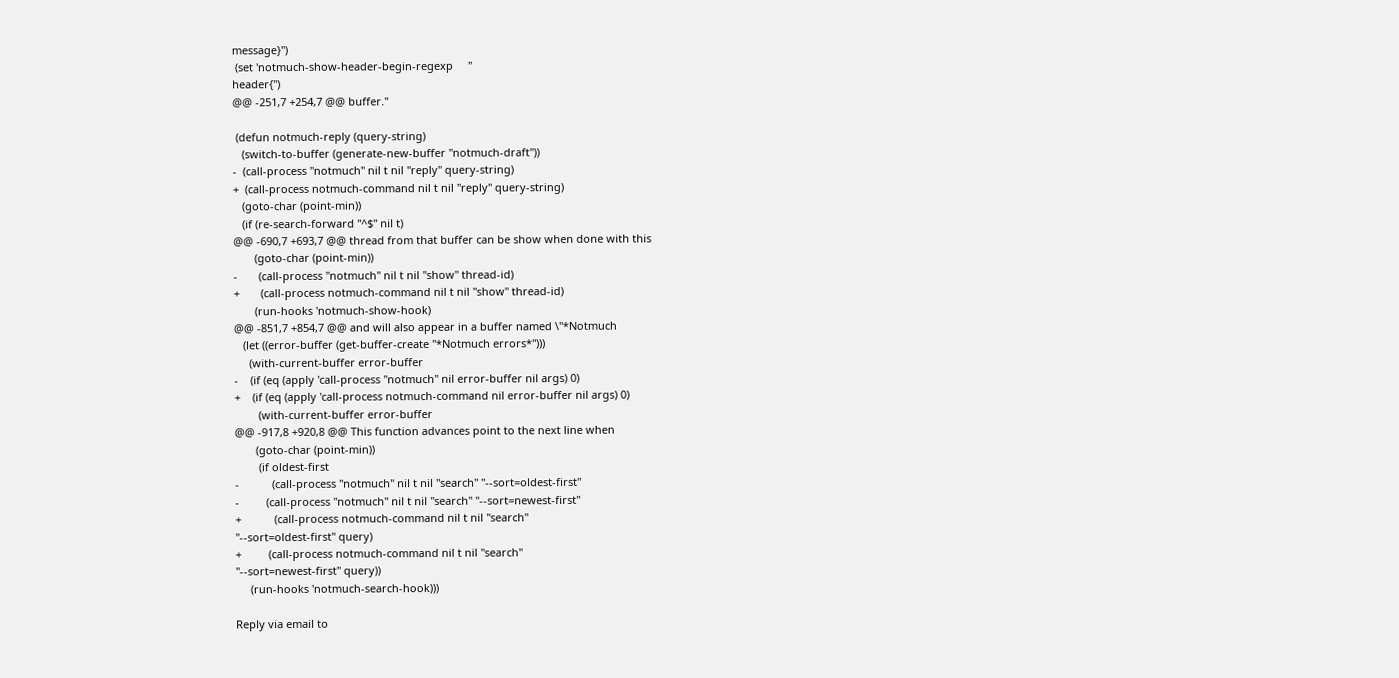message}")
 (set 'notmuch-show-header-begin-regexp     "
header{")
@@ -251,7 +254,7 @@ buffer."

 (defun notmuch-reply (query-string)
   (switch-to-buffer (generate-new-buffer "notmuch-draft"))
-  (call-process "notmuch" nil t nil "reply" query-string)
+  (call-process notmuch-command nil t nil "reply" query-string)
   (goto-char (point-min))
   (if (re-search-forward "^$" nil t)
@@ -690,7 +693,7 @@ thread from that buffer can be show when done with this
       (goto-char (point-min))
-       (call-process "notmuch" nil t nil "show" thread-id)
+       (call-process notmuch-command nil t nil "show" thread-id)
       (run-hooks 'notmuch-show-hook)
@@ -851,7 +854,7 @@ and will also appear in a buffer named \"*Notmuch
   (let ((error-buffer (get-buffer-create "*Notmuch errors*")))
     (with-current-buffer error-buffer
-    (if (eq (apply 'call-process "notmuch" nil error-buffer nil args) 0)
+    (if (eq (apply 'call-process notmuch-command nil error-buffer nil args) 0)
        (with-current-buffer error-buffer
@@ -917,8 +920,8 @@ This function advances point to the next line when
       (goto-char (point-min))
        (if oldest-first
-           (call-process "notmuch" nil t nil "search" "--sort=oldest-first"
-         (call-process "notmuch" nil t nil "search" "--sort=newest-first"
+           (call-process notmuch-command nil t nil "search"
"--sort=oldest-first" query)
+         (call-process notmuch-command nil t nil "search"
"--sort=newest-first" query))
     (run-hooks 'notmuch-search-hook)))

Reply via email to